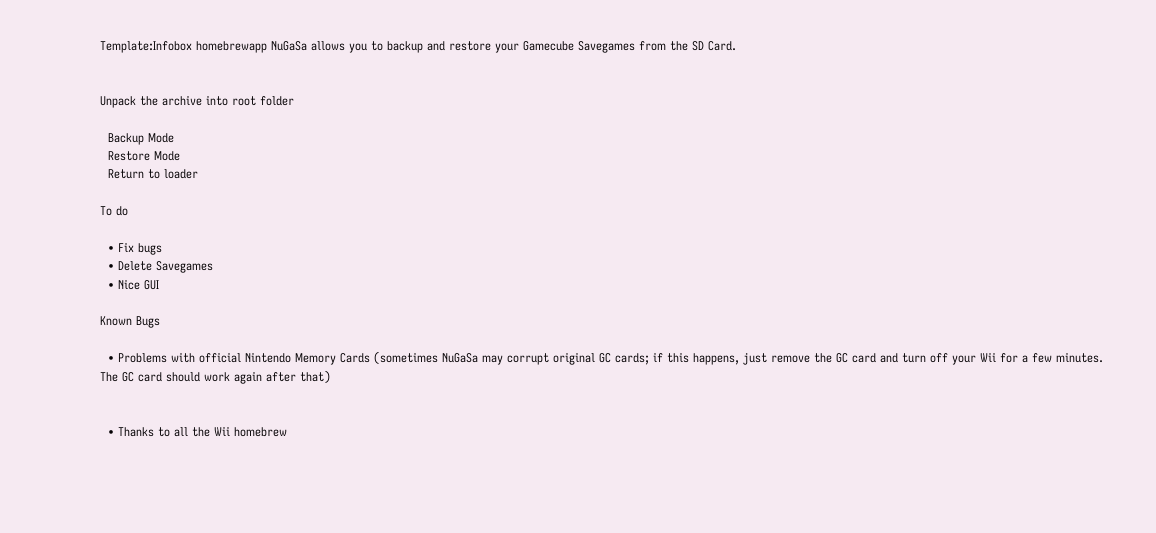Template:Infobox homebrewapp NuGaSa allows you to backup and restore your Gamecube Savegames from the SD Card.


Unpack the archive into root folder

  Backup Mode
  Restore Mode
  Return to loader

To do

  • Fix bugs
  • Delete Savegames
  • Nice GUI

Known Bugs

  • Problems with official Nintendo Memory Cards (sometimes NuGaSa may corrupt original GC cards; if this happens, just remove the GC card and turn off your Wii for a few minutes. The GC card should work again after that)


  • Thanks to all the Wii homebrew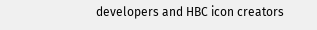developers and HBC icon creators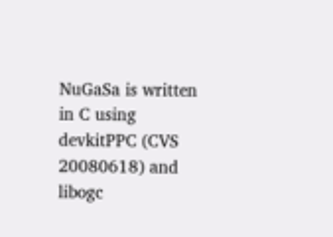NuGaSa is written in C using devkitPPC (CVS 20080618) and libogc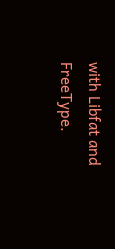with Libfat and FreeType.